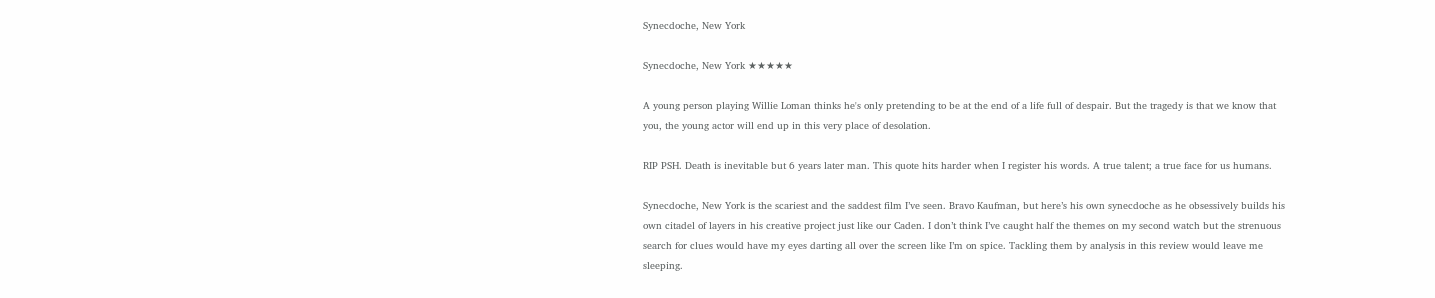Synecdoche, New York

Synecdoche, New York ★★★★★

A young person playing Willie Loman thinks he's only pretending to be at the end of a life full of despair. But the tragedy is that we know that you, the young actor will end up in this very place of desolation.

RIP PSH. Death is inevitable but 6 years later man. This quote hits harder when I register his words. A true talent; a true face for us humans.

Synecdoche, New York is the scariest and the saddest film I’ve seen. Bravo Kaufman, but here’s his own synecdoche as he obsessively builds his own citadel of layers in his creative project just like our Caden. I don’t think I’ve caught half the themes on my second watch but the strenuous search for clues would have my eyes darting all over the screen like I’m on spice. Tackling them by analysis in this review would leave me sleeping.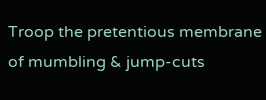Troop the pretentious membrane of mumbling & jump-cuts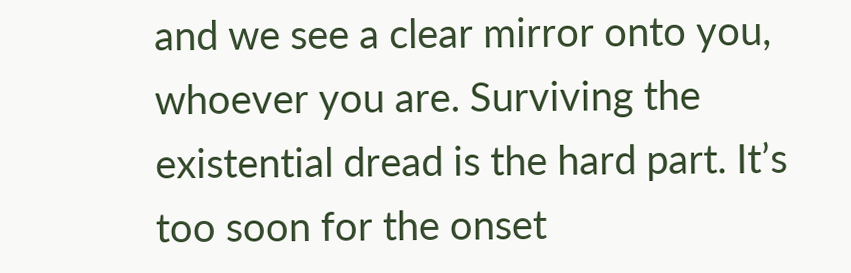and we see a clear mirror onto you, whoever you are. Surviving the existential dread is the hard part. It’s too soon for the onset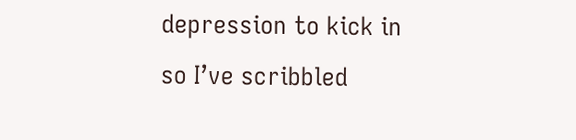depression to kick in so I’ve scribbled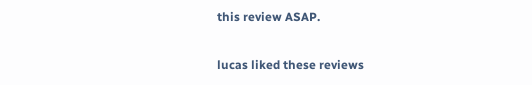this review ASAP.

lucas liked these reviews